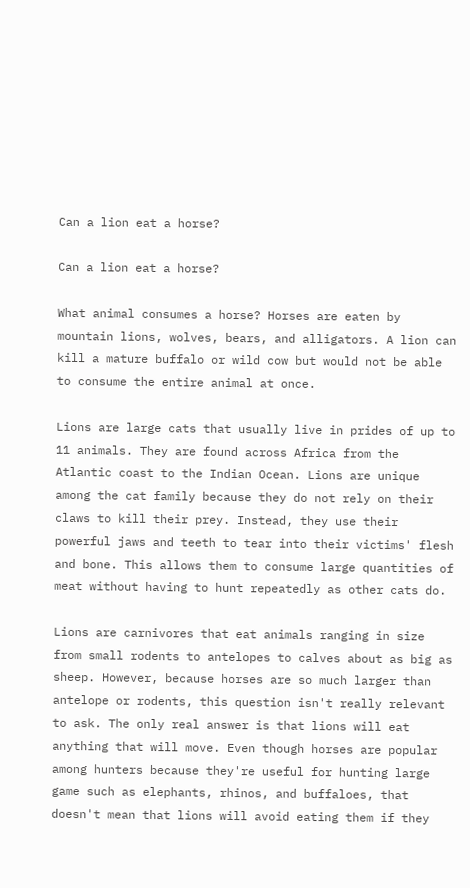Can a lion eat a horse?

Can a lion eat a horse?

What animal consumes a horse? Horses are eaten by mountain lions, wolves, bears, and alligators. A lion can kill a mature buffalo or wild cow but would not be able to consume the entire animal at once.

Lions are large cats that usually live in prides of up to 11 animals. They are found across Africa from the Atlantic coast to the Indian Ocean. Lions are unique among the cat family because they do not rely on their claws to kill their prey. Instead, they use their powerful jaws and teeth to tear into their victims' flesh and bone. This allows them to consume large quantities of meat without having to hunt repeatedly as other cats do.

Lions are carnivores that eat animals ranging in size from small rodents to antelopes to calves about as big as sheep. However, because horses are so much larger than antelope or rodents, this question isn't really relevant to ask. The only real answer is that lions will eat anything that will move. Even though horses are popular among hunters because they're useful for hunting large game such as elephants, rhinos, and buffaloes, that doesn't mean that lions will avoid eating them if they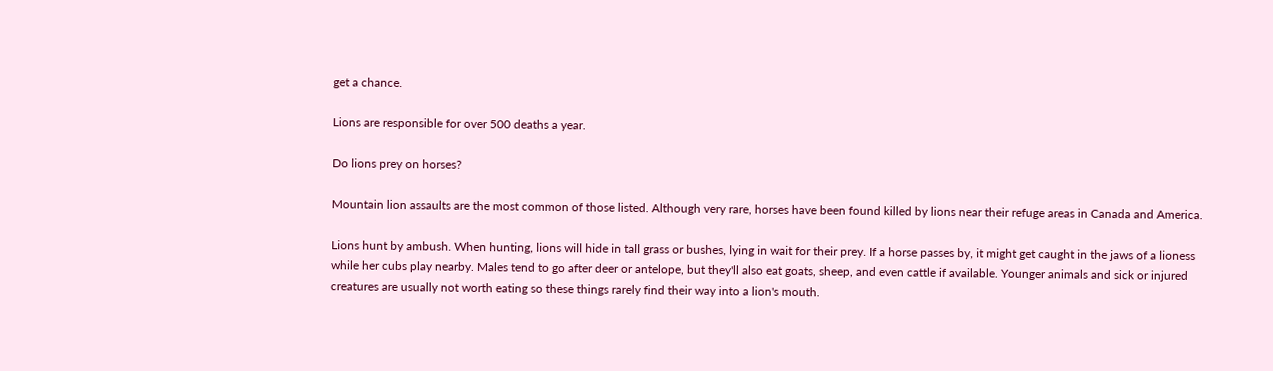get a chance.

Lions are responsible for over 500 deaths a year.

Do lions prey on horses?

Mountain lion assaults are the most common of those listed. Although very rare, horses have been found killed by lions near their refuge areas in Canada and America.

Lions hunt by ambush. When hunting, lions will hide in tall grass or bushes, lying in wait for their prey. If a horse passes by, it might get caught in the jaws of a lioness while her cubs play nearby. Males tend to go after deer or antelope, but they'll also eat goats, sheep, and even cattle if available. Younger animals and sick or injured creatures are usually not worth eating so these things rarely find their way into a lion's mouth.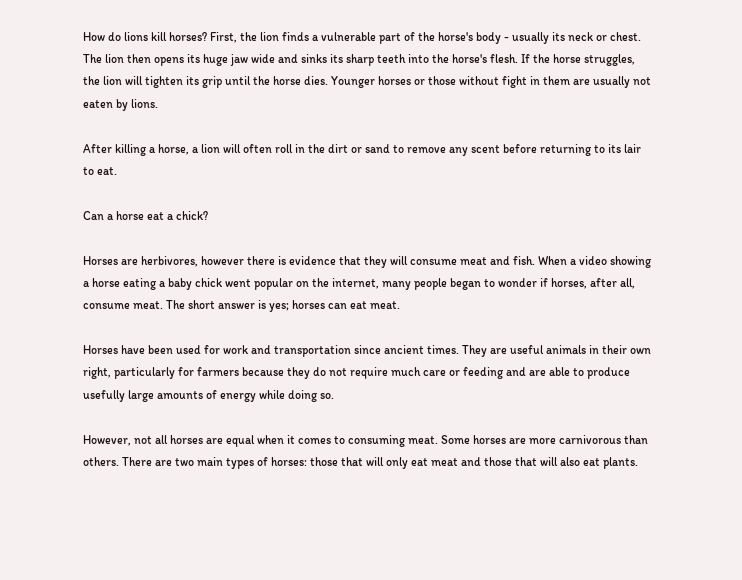How do lions kill horses? First, the lion finds a vulnerable part of the horse's body - usually its neck or chest. The lion then opens its huge jaw wide and sinks its sharp teeth into the horse's flesh. If the horse struggles, the lion will tighten its grip until the horse dies. Younger horses or those without fight in them are usually not eaten by lions.

After killing a horse, a lion will often roll in the dirt or sand to remove any scent before returning to its lair to eat.

Can a horse eat a chick?

Horses are herbivores, however there is evidence that they will consume meat and fish. When a video showing a horse eating a baby chick went popular on the internet, many people began to wonder if horses, after all, consume meat. The short answer is yes; horses can eat meat.

Horses have been used for work and transportation since ancient times. They are useful animals in their own right, particularly for farmers because they do not require much care or feeding and are able to produce usefully large amounts of energy while doing so.

However, not all horses are equal when it comes to consuming meat. Some horses are more carnivorous than others. There are two main types of horses: those that will only eat meat and those that will also eat plants.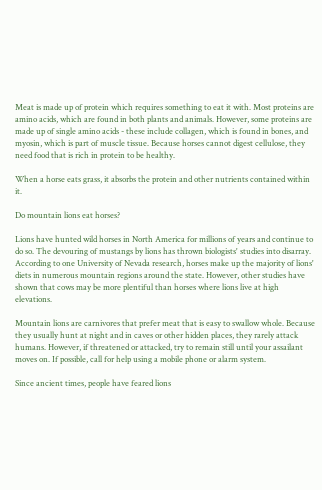Meat is made up of protein which requires something to eat it with. Most proteins are amino acids, which are found in both plants and animals. However, some proteins are made up of single amino acids - these include collagen, which is found in bones, and myosin, which is part of muscle tissue. Because horses cannot digest cellulose, they need food that is rich in protein to be healthy.

When a horse eats grass, it absorbs the protein and other nutrients contained within it.

Do mountain lions eat horses?

Lions have hunted wild horses in North America for millions of years and continue to do so. The devouring of mustangs by lions has thrown biologists' studies into disarray. According to one University of Nevada research, horses make up the majority of lions' diets in numerous mountain regions around the state. However, other studies have shown that cows may be more plentiful than horses where lions live at high elevations.

Mountain lions are carnivores that prefer meat that is easy to swallow whole. Because they usually hunt at night and in caves or other hidden places, they rarely attack humans. However, if threatened or attacked, try to remain still until your assailant moves on. If possible, call for help using a mobile phone or alarm system.

Since ancient times, people have feared lions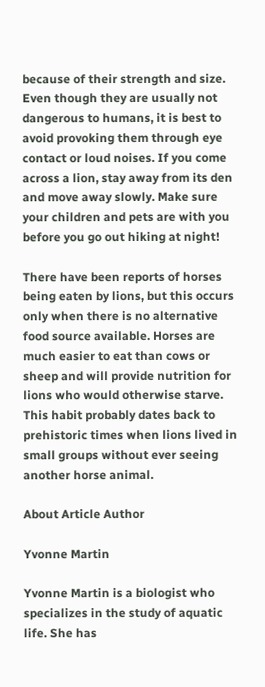because of their strength and size. Even though they are usually not dangerous to humans, it is best to avoid provoking them through eye contact or loud noises. If you come across a lion, stay away from its den and move away slowly. Make sure your children and pets are with you before you go out hiking at night!

There have been reports of horses being eaten by lions, but this occurs only when there is no alternative food source available. Horses are much easier to eat than cows or sheep and will provide nutrition for lions who would otherwise starve. This habit probably dates back to prehistoric times when lions lived in small groups without ever seeing another horse animal.

About Article Author

Yvonne Martin

Yvonne Martin is a biologist who specializes in the study of aquatic life. She has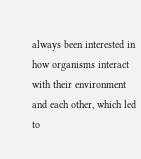always been interested in how organisms interact with their environment and each other, which led to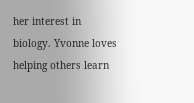her interest in biology. Yvonne loves helping others learn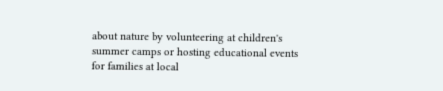about nature by volunteering at children's summer camps or hosting educational events for families at local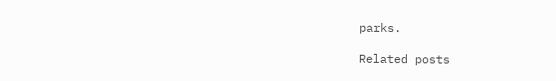parks.

Related posts